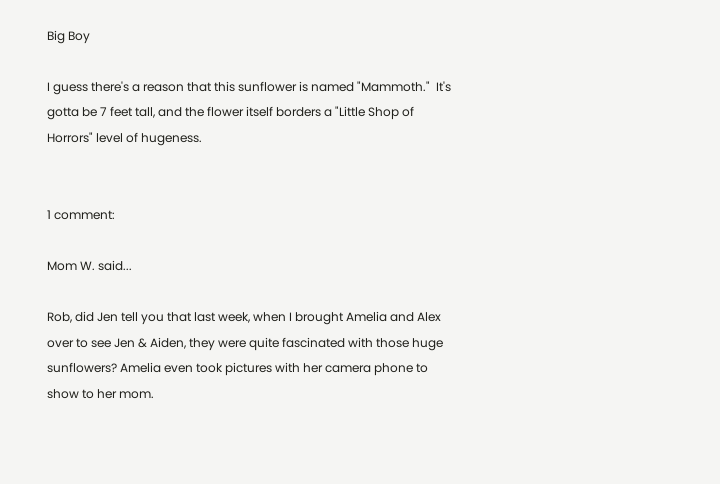Big Boy

I guess there's a reason that this sunflower is named "Mammoth."  It's gotta be 7 feet tall, and the flower itself borders a "Little Shop of Horrors" level of hugeness.


1 comment:

Mom W. said...

Rob, did Jen tell you that last week, when I brought Amelia and Alex over to see Jen & Aiden, they were quite fascinated with those huge sunflowers? Amelia even took pictures with her camera phone to show to her mom.